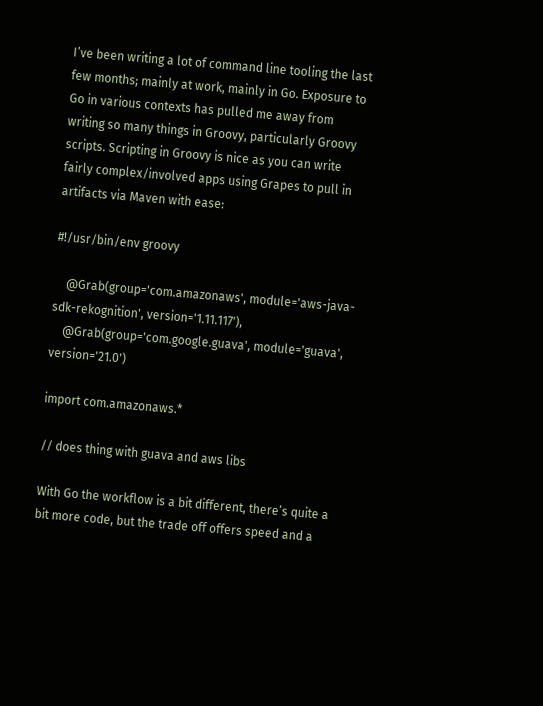I’ve been writing a lot of command line tooling the last few months; mainly at work, mainly in Go. Exposure to Go in various contexts has pulled me away from writing so many things in Groovy, particularly Groovy scripts. Scripting in Groovy is nice as you can write fairly complex/involved apps using Grapes to pull in artifacts via Maven with ease:

#!/usr/bin/env groovy

    @Grab(group='com.amazonaws', module='aws-java-sdk-rekognition', version='1.11.117'),
    @Grab(group='com.google.guava', module='guava', version='21.0')

import com.amazonaws.*

// does thing with guava and aws libs

With Go the workflow is a bit different, there’s quite a bit more code, but the trade off offers speed and a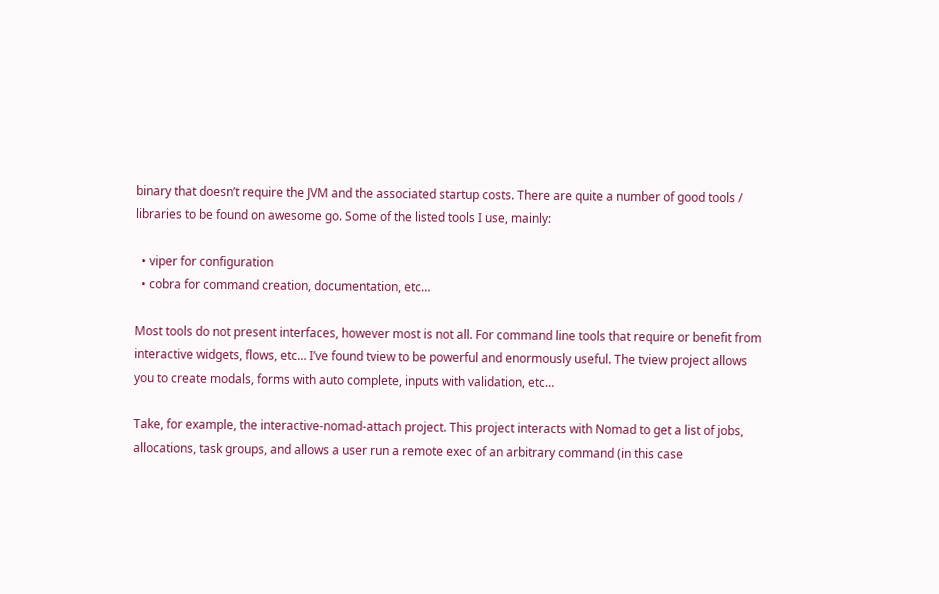binary that doesn’t require the JVM and the associated startup costs. There are quite a number of good tools / libraries to be found on awesome go. Some of the listed tools I use, mainly:

  • viper for configuration
  • cobra for command creation, documentation, etc…

Most tools do not present interfaces, however most is not all. For command line tools that require or benefit from interactive widgets, flows, etc… I’ve found tview to be powerful and enormously useful. The tview project allows you to create modals, forms with auto complete, inputs with validation, etc…

Take, for example, the interactive-nomad-attach project. This project interacts with Nomad to get a list of jobs, allocations, task groups, and allows a user run a remote exec of an arbitrary command (in this case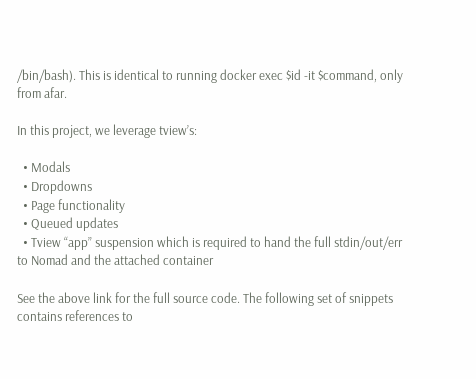/bin/bash). This is identical to running docker exec $id -it $command, only from afar.

In this project, we leverage tview’s:

  • Modals
  • Dropdowns
  • Page functionality
  • Queued updates
  • Tview “app” suspension which is required to hand the full stdin/out/err to Nomad and the attached container

See the above link for the full source code. The following set of snippets contains references to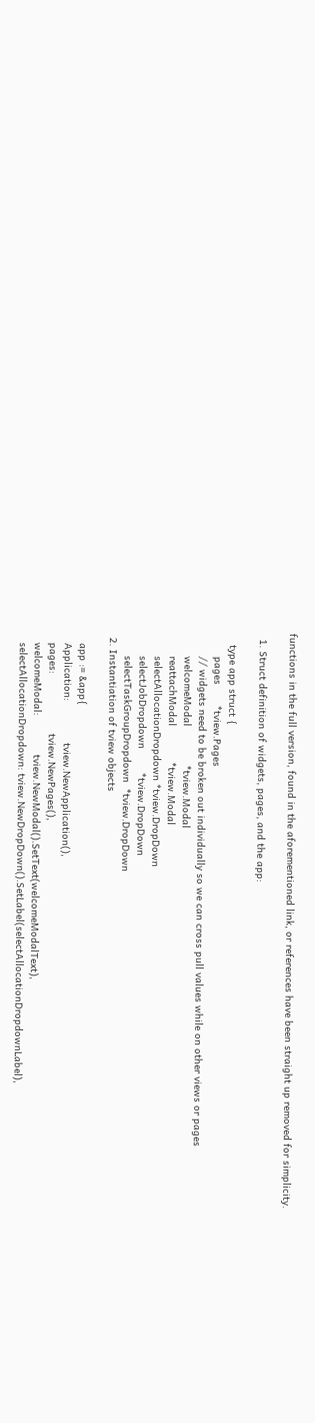functions in the full version, found in the aforementioned link, or references have been straight up removed for simplicity.

  1. Struct definition of widgets, pages, and the app:

    type app struct {
        pages       *tview.Pages
        // widgets need to be broken out individually so we can cross pull values while on other views or pages
        welcomeModal             *tview.Modal
        reattachModal            *tview.Modal
        selectAllocationDropdown *tview.DropDown
        selectJobDropdown        *tview.DropDown
        selectTaskGroupDropdown  *tview.DropDown
  2. Instantiation of tview objects

    app := &app{
    Application:              tview.NewApplication(),
    pages:                    tview.NewPages(),
    welcomeModal:             tview.NewModal().SetText(welcomeModalText),
    selectAllocationDropdown: tview.NewDropDown().SetLabel(selectAllocationDropdownLabel),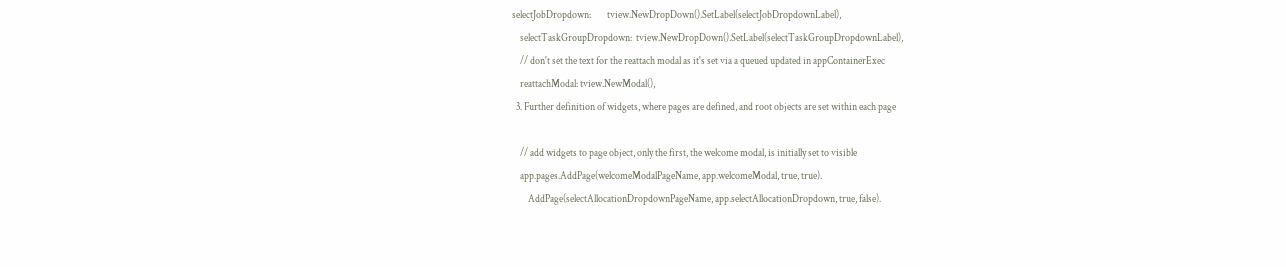selectJobDropdown:        tview.NewDropDown().SetLabel(selectJobDropdownLabel),
    selectTaskGroupDropdown:  tview.NewDropDown().SetLabel(selectTaskGroupDropdownLabel),
    // don't set the text for the reattach modal as it's set via a queued updated in appContainerExec
    reattachModal: tview.NewModal(),
  3. Further definition of widgets, where pages are defined, and root objects are set within each page

    // add widgets to page object, only the first, the welcome modal, is initially set to visible
    app.pages.AddPage(welcomeModalPageName, app.welcomeModal, true, true).
        AddPage(selectAllocationDropdownPageName, app.selectAllocationDropdown, true, false).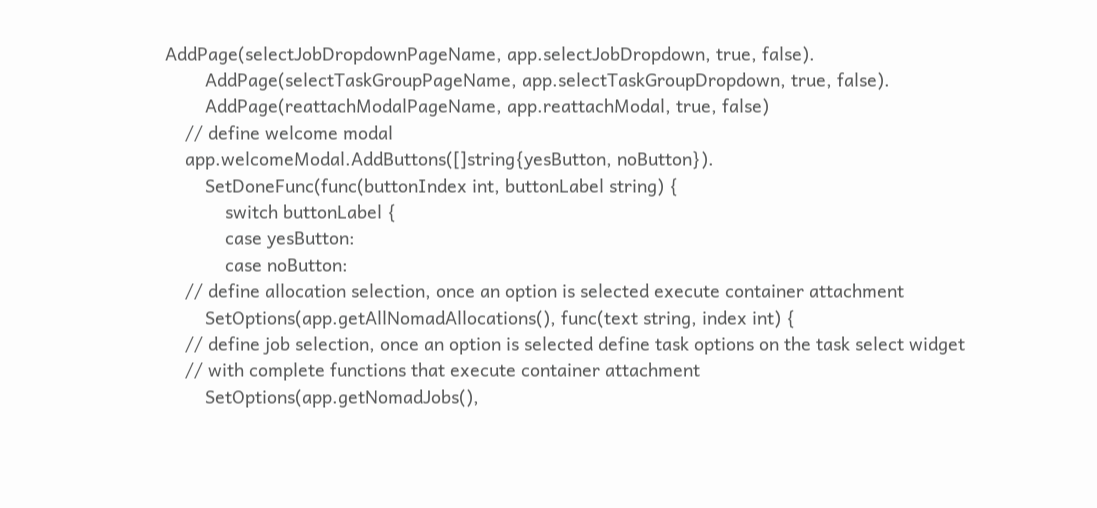AddPage(selectJobDropdownPageName, app.selectJobDropdown, true, false).
        AddPage(selectTaskGroupPageName, app.selectTaskGroupDropdown, true, false).
        AddPage(reattachModalPageName, app.reattachModal, true, false)
    // define welcome modal
    app.welcomeModal.AddButtons([]string{yesButton, noButton}).
        SetDoneFunc(func(buttonIndex int, buttonLabel string) {
            switch buttonLabel {
            case yesButton:
            case noButton:
    // define allocation selection, once an option is selected execute container attachment
        SetOptions(app.getAllNomadAllocations(), func(text string, index int) {
    // define job selection, once an option is selected define task options on the task select widget
    // with complete functions that execute container attachment
        SetOptions(app.getNomadJobs(),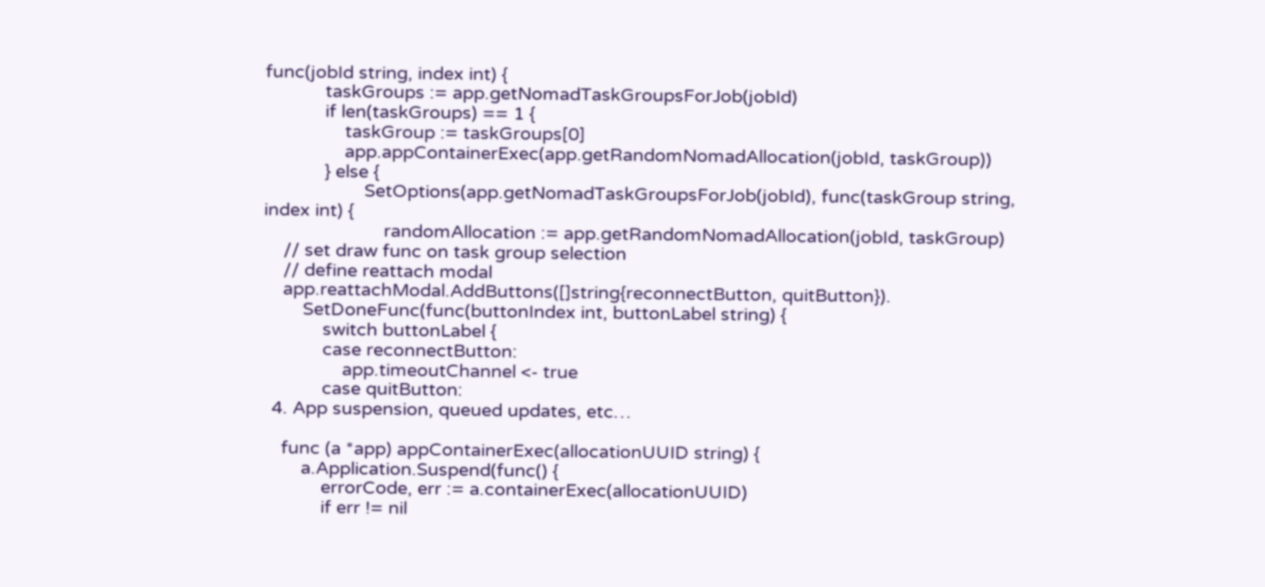func(jobId string, index int) {
            taskGroups := app.getNomadTaskGroupsForJob(jobId)
            if len(taskGroups) == 1 {
                taskGroup := taskGroups[0]
                app.appContainerExec(app.getRandomNomadAllocation(jobId, taskGroup))
            } else {
                    SetOptions(app.getNomadTaskGroupsForJob(jobId), func(taskGroup string, index int) {
                        randomAllocation := app.getRandomNomadAllocation(jobId, taskGroup)
    // set draw func on task group selection
    // define reattach modal
    app.reattachModal.AddButtons([]string{reconnectButton, quitButton}).
        SetDoneFunc(func(buttonIndex int, buttonLabel string) {
            switch buttonLabel {
            case reconnectButton:
                app.timeoutChannel <- true
            case quitButton:
  4. App suspension, queued updates, etc…

    func (a *app) appContainerExec(allocationUUID string) {
        a.Application.Suspend(func() {
            errorCode, err := a.containerExec(allocationUUID)
            if err != nil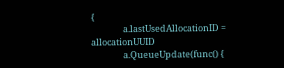{
                a.lastUsedAllocationID = allocationUUID
                a.QueueUpdate(func() {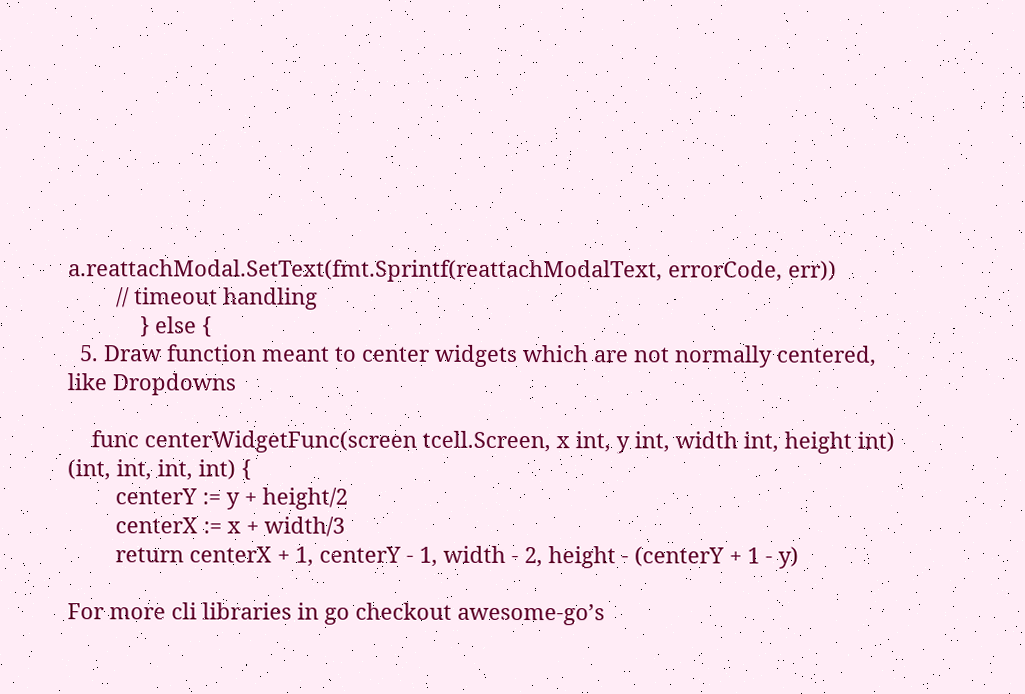a.reattachModal.SetText(fmt.Sprintf(reattachModalText, errorCode, err))
        // timeout handling
            } else {
  5. Draw function meant to center widgets which are not normally centered, like Dropdowns

    func centerWidgetFunc(screen tcell.Screen, x int, y int, width int, height int) (int, int, int, int) {
        centerY := y + height/2
        centerX := x + width/3
        return centerX + 1, centerY - 1, width - 2, height - (centerY + 1 - y)

For more cli libraries in go checkout awesome-go’s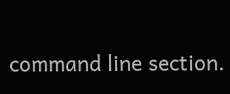command line section.